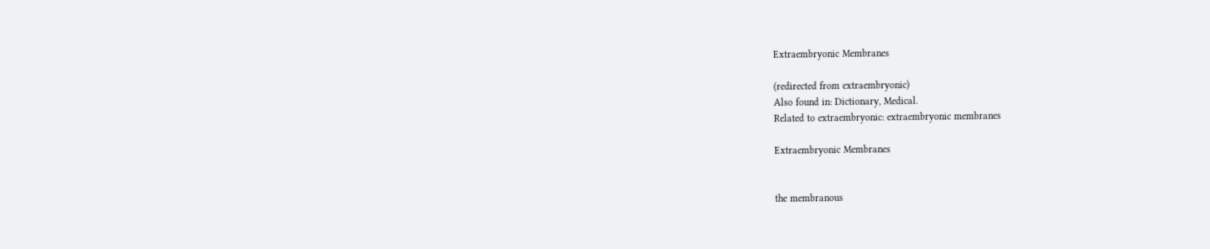Extraembryonic Membranes

(redirected from extraembryonic)
Also found in: Dictionary, Medical.
Related to extraembryonic: extraembryonic membranes

Extraembryonic Membranes


the membranous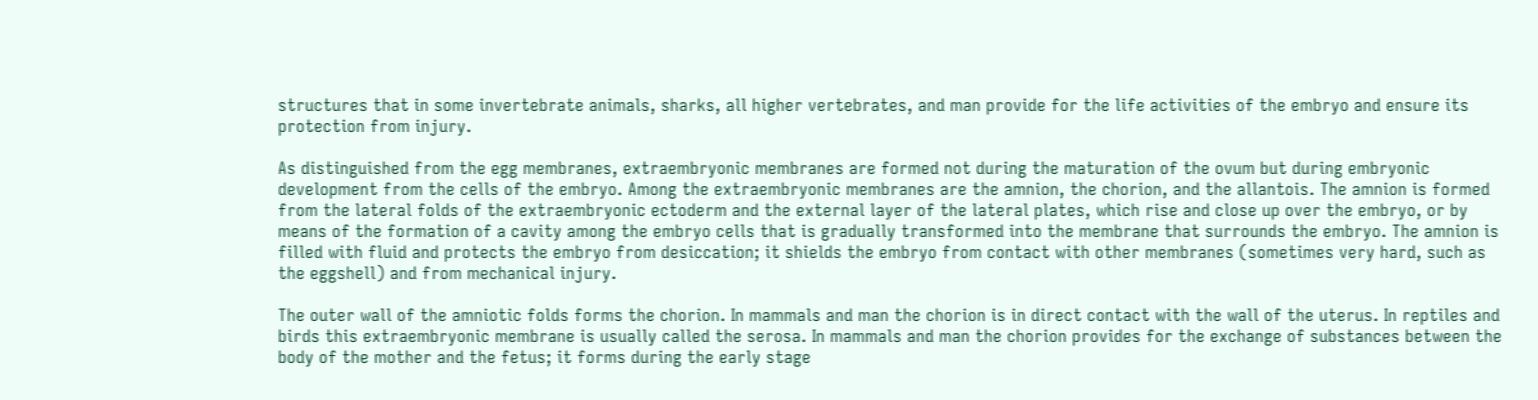structures that in some invertebrate animals, sharks, all higher vertebrates, and man provide for the life activities of the embryo and ensure its protection from injury.

As distinguished from the egg membranes, extraembryonic membranes are formed not during the maturation of the ovum but during embryonic development from the cells of the embryo. Among the extraembryonic membranes are the amnion, the chorion, and the allantois. The amnion is formed from the lateral folds of the extraembryonic ectoderm and the external layer of the lateral plates, which rise and close up over the embryo, or by means of the formation of a cavity among the embryo cells that is gradually transformed into the membrane that surrounds the embryo. The amnion is filled with fluid and protects the embryo from desiccation; it shields the embryo from contact with other membranes (sometimes very hard, such as the eggshell) and from mechanical injury.

The outer wall of the amniotic folds forms the chorion. In mammals and man the chorion is in direct contact with the wall of the uterus. In reptiles and birds this extraembryonic membrane is usually called the serosa. In mammals and man the chorion provides for the exchange of substances between the body of the mother and the fetus; it forms during the early stage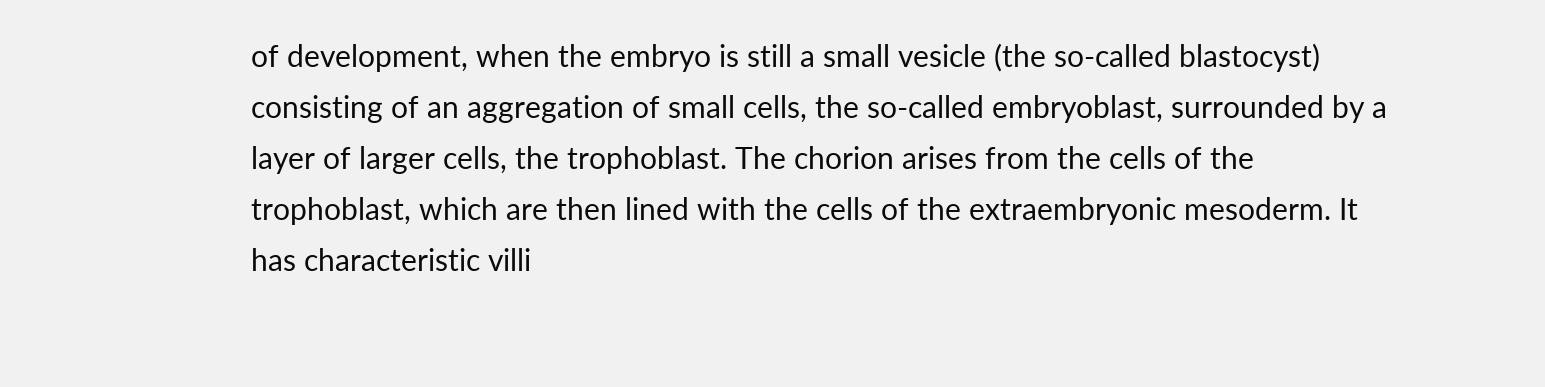of development, when the embryo is still a small vesicle (the so-called blastocyst) consisting of an aggregation of small cells, the so-called embryoblast, surrounded by a layer of larger cells, the trophoblast. The chorion arises from the cells of the trophoblast, which are then lined with the cells of the extraembryonic mesoderm. It has characteristic villi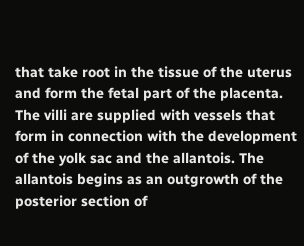that take root in the tissue of the uterus and form the fetal part of the placenta. The villi are supplied with vessels that form in connection with the development of the yolk sac and the allantois. The allantois begins as an outgrowth of the posterior section of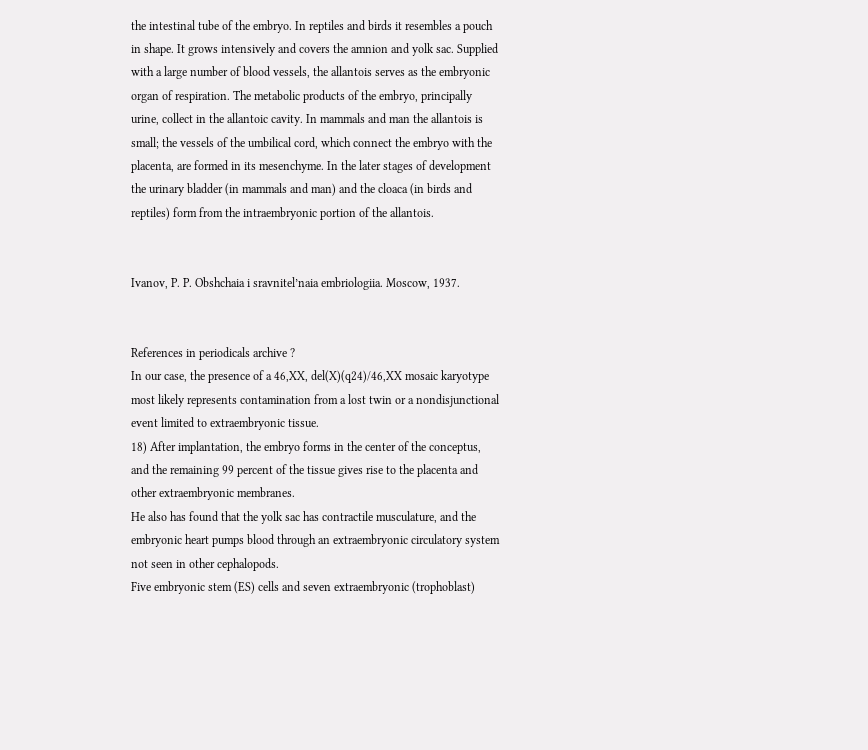the intestinal tube of the embryo. In reptiles and birds it resembles a pouch in shape. It grows intensively and covers the amnion and yolk sac. Supplied with a large number of blood vessels, the allantois serves as the embryonic organ of respiration. The metabolic products of the embryo, principally urine, collect in the allantoic cavity. In mammals and man the allantois is small; the vessels of the umbilical cord, which connect the embryo with the placenta, are formed in its mesenchyme. In the later stages of development the urinary bladder (in mammals and man) and the cloaca (in birds and reptiles) form from the intraembryonic portion of the allantois.


Ivanov, P. P. Obshchaia i sravnitel’naia embriologiia. Moscow, 1937.


References in periodicals archive ?
In our case, the presence of a 46,XX, del(X)(q24)/46,XX mosaic karyotype most likely represents contamination from a lost twin or a nondisjunctional event limited to extraembryonic tissue.
18) After implantation, the embryo forms in the center of the conceptus, and the remaining 99 percent of the tissue gives rise to the placenta and other extraembryonic membranes.
He also has found that the yolk sac has contractile musculature, and the embryonic heart pumps blood through an extraembryonic circulatory system not seen in other cephalopods.
Five embryonic stem (ES) cells and seven extraembryonic (trophoblast)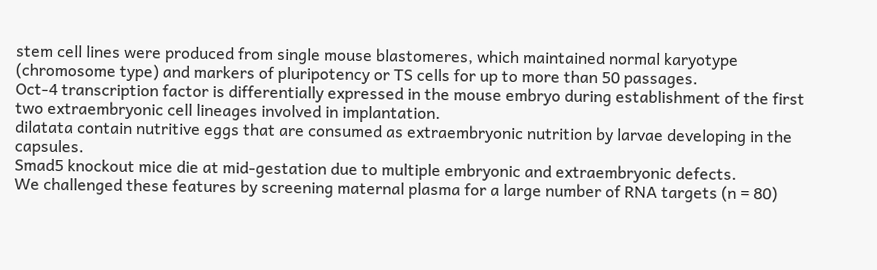stem cell lines were produced from single mouse blastomeres, which maintained normal karyotype (chromosome type) and markers of pluripotency or TS cells for up to more than 50 passages.
Oct-4 transcription factor is differentially expressed in the mouse embryo during establishment of the first two extraembryonic cell lineages involved in implantation.
dilatata contain nutritive eggs that are consumed as extraembryonic nutrition by larvae developing in the capsules.
Smad5 knockout mice die at mid-gestation due to multiple embryonic and extraembryonic defects.
We challenged these features by screening maternal plasma for a large number of RNA targets (n = 80)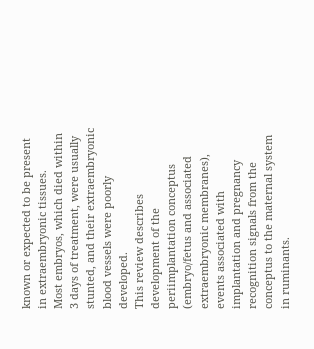known or expected to be present in extraembryonic tissues.
Most embryos, which died within 3 days of treatment, were usually stunted, and their extraembryonic blood vessels were poorly developed.
This review describes development of the periimplantation conceptus (embryo/fetus and associated extraembryonic membranes), events associated with implantation and pregnancy recognition signals from the conceptus to the maternal system in ruminants.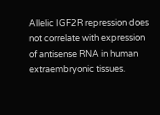Allelic IGF2R repression does not correlate with expression of antisense RNA in human extraembryonic tissues.